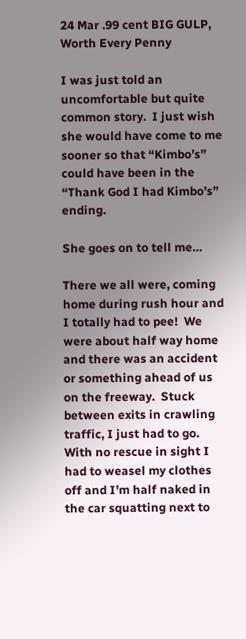24 Mar .99 cent BIG GULP, Worth Every Penny

I was just told an uncomfortable but quite common story.  I just wish she would have come to me sooner so that “Kimbo’s” could have been in the “Thank God I had Kimbo’s” ending.

She goes on to tell me…

There we all were, coming home during rush hour and I totally had to pee!  We were about half way home and there was an accident or something ahead of us on the freeway.  Stuck between exits in crawling traffic, I just had to go.  With no rescue in sight I had to weasel my clothes off and I’m half naked in the car squatting next to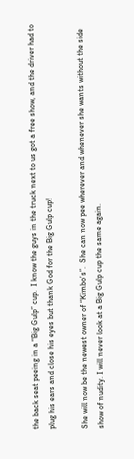the back seat peeing in a “Big Gulp” cup.  I know the guys in the truck next to us got a free show, and the driver had to plug his ears and close his eyes but thank God for the Big Gulp cup!

She will now be the newest owner of “Kimbo’s”.  She can now pee wherever and whenever she wants without the side show of nudity. I will never look at a Big Gulp cup the same again.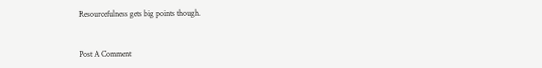Resourcefulness gets big points though.


Post A Comment